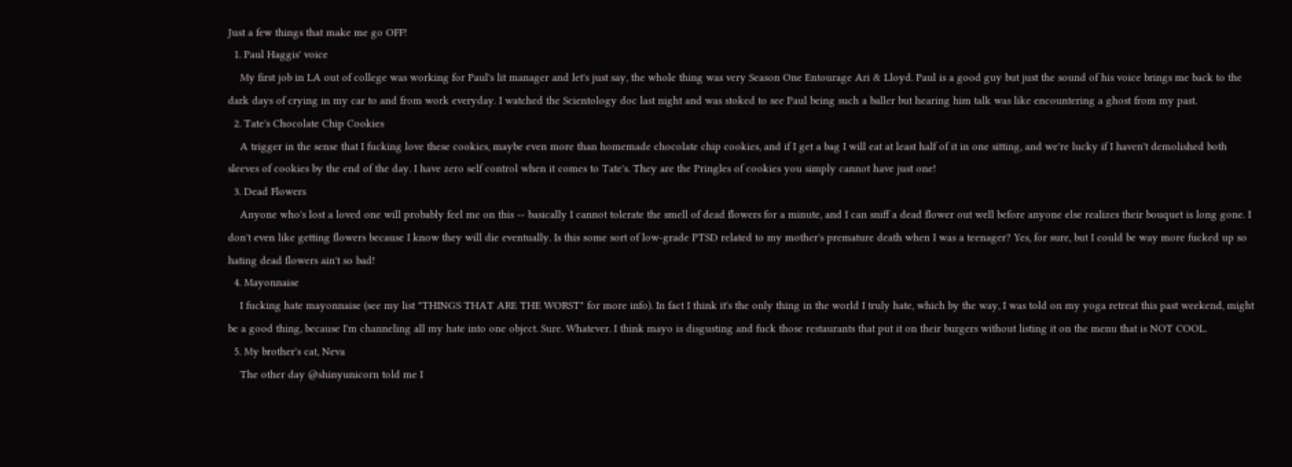Just a few things that make me go OFF!
  1. Paul Haggis' voice
    My first job in LA out of college was working for Paul's lit manager and let's just say, the whole thing was very Season One Entourage Ari & Lloyd. Paul is a good guy but just the sound of his voice brings me back to the dark days of crying in my car to and from work everyday. I watched the Scientology doc last night and was stoked to see Paul being such a baller but hearing him talk was like encountering a ghost from my past.
  2. Tate's Chocolate Chip Cookies
    A trigger in the sense that I fucking love these cookies, maybe even more than homemade chocolate chip cookies, and if I get a bag I will eat at least half of it in one sitting, and we're lucky if I haven't demolished both sleeves of cookies by the end of the day. I have zero self control when it comes to Tate's. They are the Pringles of cookies you simply cannot have just one!
  3. Dead Flowers
    Anyone who's lost a loved one will probably feel me on this -- basically I cannot tolerate the smell of dead flowers for a minute, and I can sniff a dead flower out well before anyone else realizes their bouquet is long gone. I don't even like getting flowers because I know they will die eventually. Is this some sort of low-grade PTSD related to my mother's premature death when I was a teenager? Yes, for sure, but I could be way more fucked up so hating dead flowers ain't so bad!
  4. Mayonnaise
    I fucking hate mayonnaise (see my list "THINGS THAT ARE THE WORST" for more info). In fact I think it's the only thing in the world I truly hate, which by the way, I was told on my yoga retreat this past weekend, might be a good thing, because I'm channeling all my hate into one object. Sure. Whatever. I think mayo is disgusting and fuck those restaurants that put it on their burgers without listing it on the menu that is NOT COOL.
  5. My brother's cat, Neva
    The other day @shinyunicorn told me I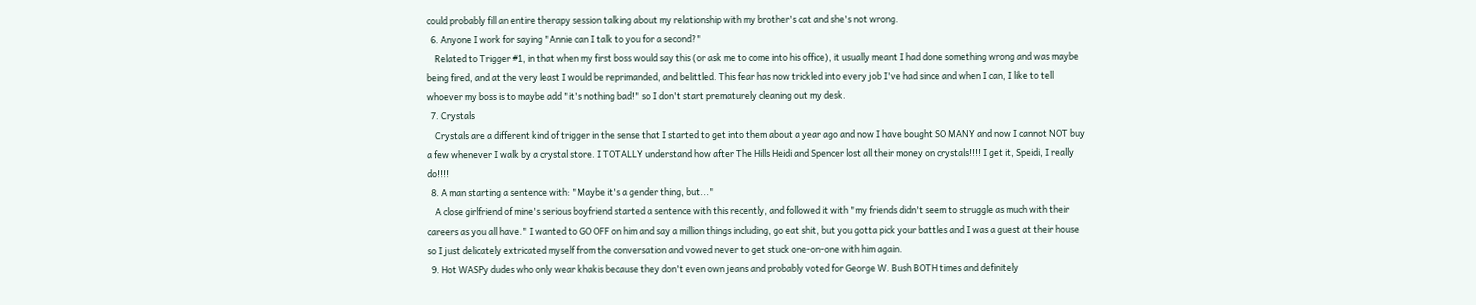could probably fill an entire therapy session talking about my relationship with my brother's cat and she's not wrong.
  6. Anyone I work for saying "Annie can I talk to you for a second?"
    Related to Trigger #1, in that when my first boss would say this (or ask me to come into his office), it usually meant I had done something wrong and was maybe being fired, and at the very least I would be reprimanded, and belittled. This fear has now trickled into every job I've had since and when I can, I like to tell whoever my boss is to maybe add "it's nothing bad!" so I don't start prematurely cleaning out my desk.
  7. Crystals
    Crystals are a different kind of trigger in the sense that I started to get into them about a year ago and now I have bought SO MANY and now I cannot NOT buy a few whenever I walk by a crystal store. I TOTALLY understand how after The Hills Heidi and Spencer lost all their money on crystals!!!! I get it, Speidi, I really do!!!!
  8. A man starting a sentence with: "Maybe it's a gender thing, but..."
    A close girlfriend of mine's serious boyfriend started a sentence with this recently, and followed it with "my friends didn't seem to struggle as much with their careers as you all have." I wanted to GO OFF on him and say a million things including, go eat shit, but you gotta pick your battles and I was a guest at their house so I just delicately extricated myself from the conversation and vowed never to get stuck one-on-one with him again.
  9. Hot WASPy dudes who only wear khakis because they don't even own jeans and probably voted for George W. Bush BOTH times and definitely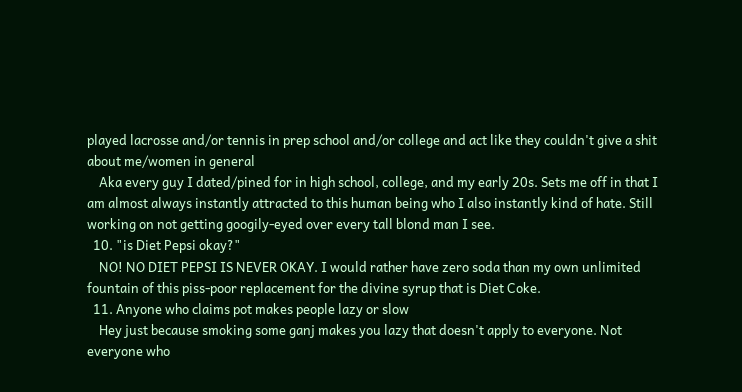played lacrosse and/or tennis in prep school and/or college and act like they couldn't give a shit about me/women in general
    Aka every guy I dated/pined for in high school, college, and my early 20s. Sets me off in that I am almost always instantly attracted to this human being who I also instantly kind of hate. Still working on not getting googily-eyed over every tall blond man I see.
  10. "is Diet Pepsi okay?"
    NO! NO DIET PEPSI IS NEVER OKAY. I would rather have zero soda than my own unlimited fountain of this piss-poor replacement for the divine syrup that is Diet Coke.
  11. Anyone who claims pot makes people lazy or slow
    Hey just because smoking some ganj makes you lazy that doesn't apply to everyone. Not everyone who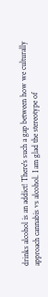drinks alcohol is an addict! There's such a gap between how we culturally approach cannabis vs alcohol. I am glad the stereotype of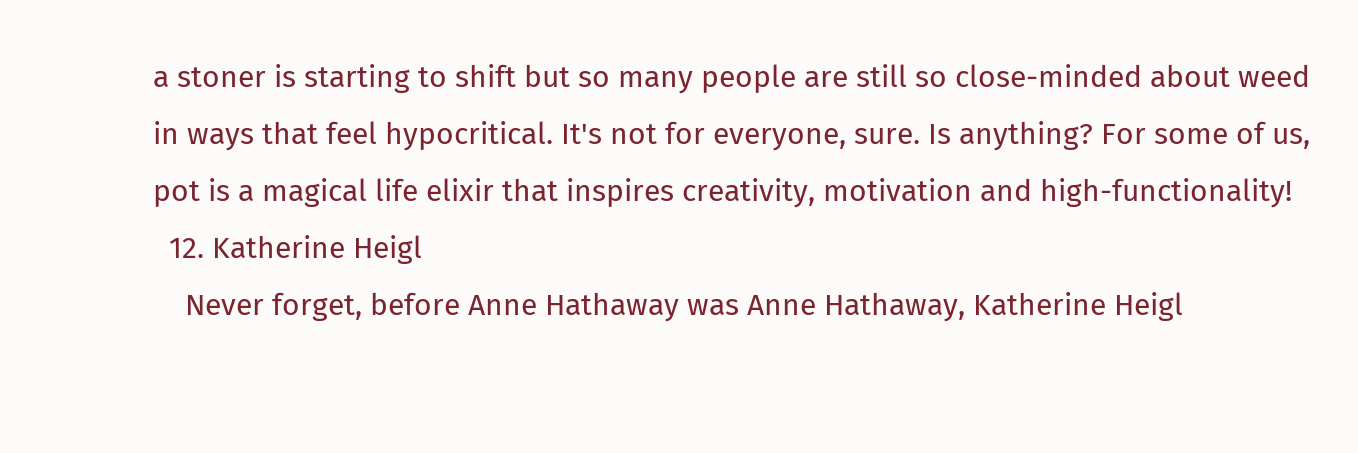a stoner is starting to shift but so many people are still so close-minded about weed in ways that feel hypocritical. It's not for everyone, sure. Is anything? For some of us, pot is a magical life elixir that inspires creativity, motivation and high-functionality!
  12. Katherine Heigl
    Never forget, before Anne Hathaway was Anne Hathaway, Katherine Heigl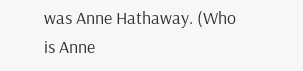was Anne Hathaway. (Who is Anne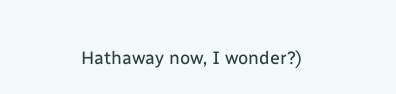Hathaway now, I wonder?)